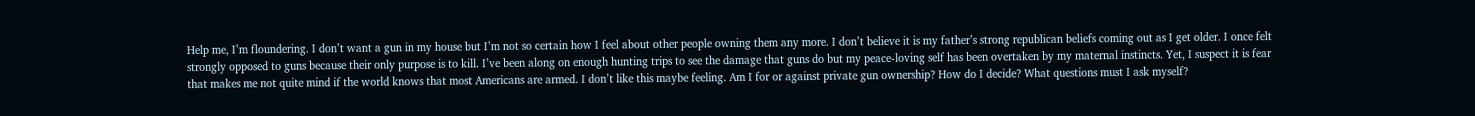Help me, I’m floundering. I don’t want a gun in my house but I’m not so certain how I feel about other people owning them any more. I don’t believe it is my father’s strong republican beliefs coming out as I get older. I once felt strongly opposed to guns because their only purpose is to kill. I’ve been along on enough hunting trips to see the damage that guns do but my peace-loving self has been overtaken by my maternal instincts. Yet, I suspect it is fear that makes me not quite mind if the world knows that most Americans are armed. I don’t like this maybe feeling. Am I for or against private gun ownership? How do I decide? What questions must I ask myself?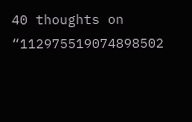40 thoughts on “112975519074898502